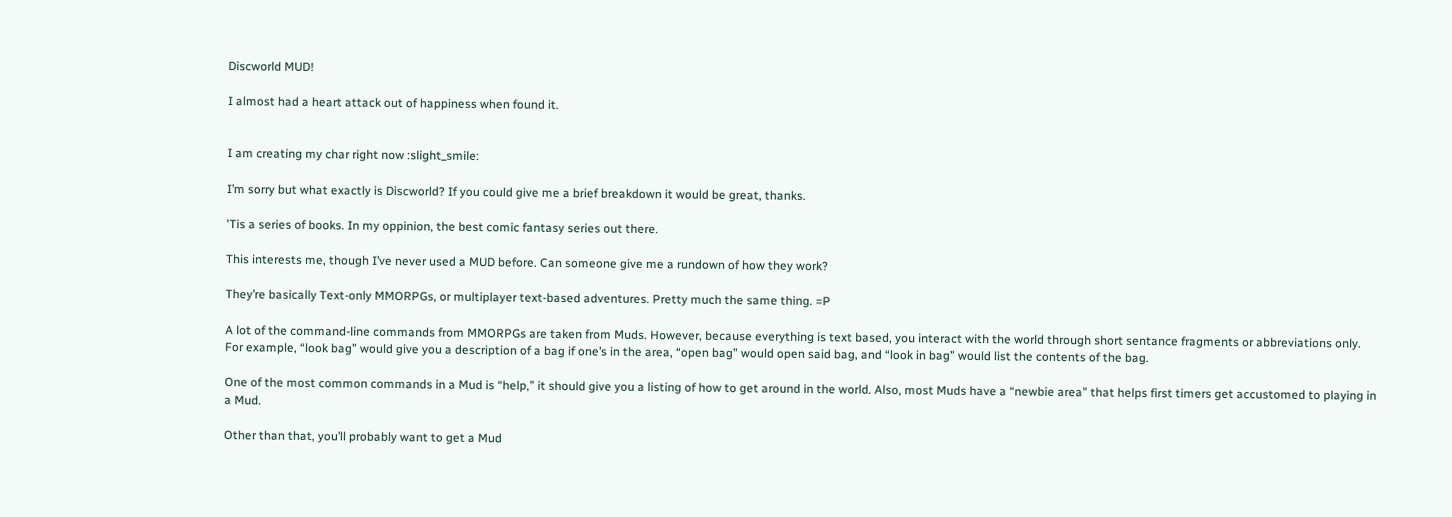Discworld MUD!

I almost had a heart attack out of happiness when found it.


I am creating my char right now :slight_smile:

I’m sorry but what exactly is Discworld? If you could give me a brief breakdown it would be great, thanks.

'Tis a series of books. In my oppinion, the best comic fantasy series out there.

This interests me, though I’ve never used a MUD before. Can someone give me a rundown of how they work?

They’re basically Text-only MMORPGs, or multiplayer text-based adventures. Pretty much the same thing. =P

A lot of the command-line commands from MMORPGs are taken from Muds. However, because everything is text based, you interact with the world through short sentance fragments or abbreviations only. For example, “look bag” would give you a description of a bag if one’s in the area, “open bag” would open said bag, and “look in bag” would list the contents of the bag.

One of the most common commands in a Mud is “help,” it should give you a listing of how to get around in the world. Also, most Muds have a “newbie area” that helps first timers get accustomed to playing in a Mud.

Other than that, you’ll probably want to get a Mud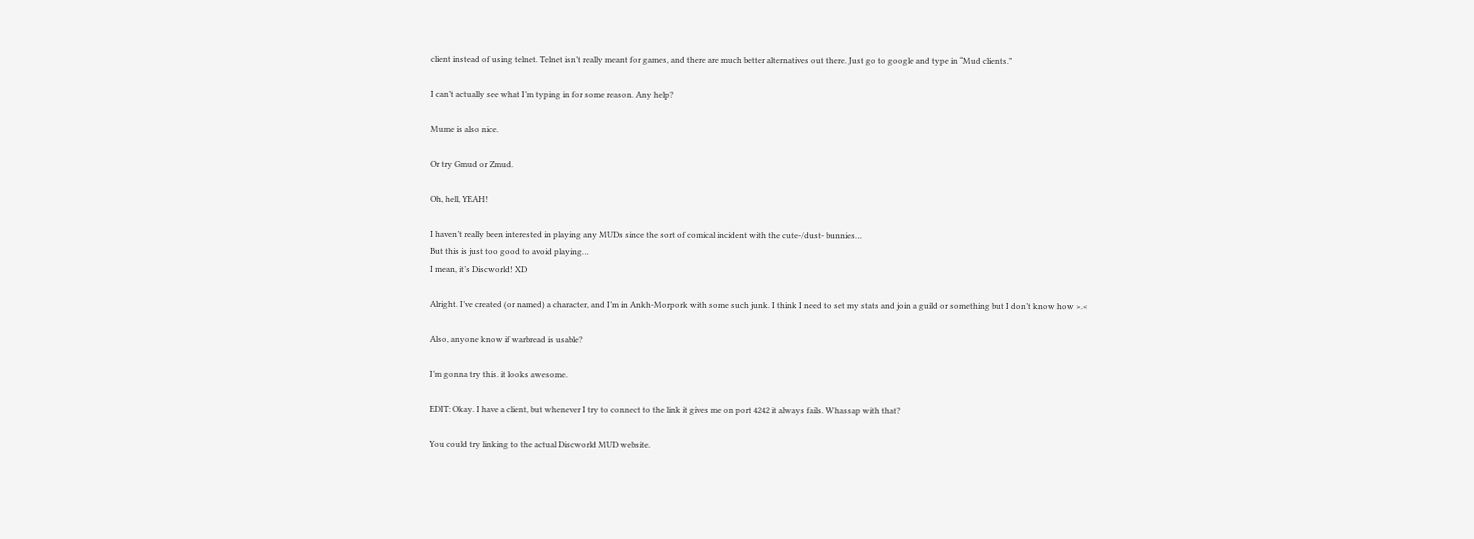client instead of using telnet. Telnet isn’t really meant for games, and there are much better alternatives out there. Just go to google and type in “Mud clients.”

I can’t actually see what I’m typing in for some reason. Any help?

Mume is also nice.

Or try Gmud or Zmud.

Oh, hell, YEAH!

I haven’t really been interested in playing any MUDs since the sort of comical incident with the cute-/dust- bunnies…
But this is just too good to avoid playing…
I mean, it’s Discworld! XD

Alright. I’ve created (or named) a character, and I’m in Ankh-Morpork with some such junk. I think I need to set my stats and join a guild or something but I don’t know how >.<

Also, anyone know if warbread is usable?

I’m gonna try this. it looks awesome.

EDIT: Okay. I have a client, but whenever I try to connect to the link it gives me on port 4242 it always fails. Whassap with that?

You could try linking to the actual Discworld MUD website.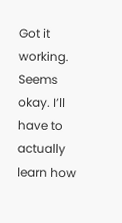Got it working. Seems okay. I’ll have to actually learn how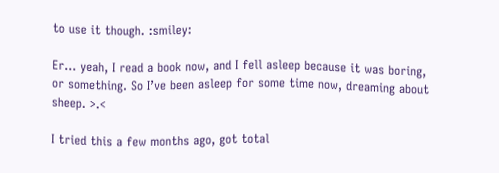to use it though. :smiley:

Er… yeah, I read a book now, and I fell asleep because it was boring, or something. So I’ve been asleep for some time now, dreaming about sheep. >.<

I tried this a few months ago, got total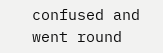confused and went round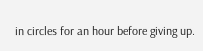in circles for an hour before giving up.